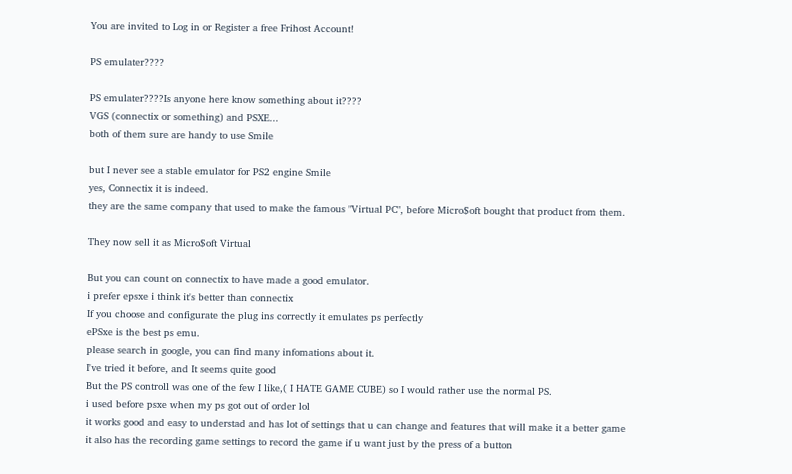You are invited to Log in or Register a free Frihost Account!

PS emulater????

PS emulater????Is anyone here know something about it????
VGS (connectix or something) and PSXE...
both of them sure are handy to use Smile

but I never see a stable emulator for PS2 engine Smile
yes, Connectix it is indeed.
they are the same company that used to make the famous "Virtual PC", before Micro$oft bought that product from them.

They now sell it as Micro$oft Virtual

But you can count on connectix to have made a good emulator.
i prefer epsxe i think it's better than connectix
If you choose and configurate the plug ins correctly it emulates ps perfectly
ePSxe is the best ps emu.
please search in google, you can find many infomations about it.
I've tried it before, and It seems quite good
But the PS controll was one of the few I like,( I HATE GAME CUBE) so I would rather use the normal PS.
i used before psxe when my ps got out of order lol
it works good and easy to understad and has lot of settings that u can change and features that will make it a better game
it also has the recording game settings to record the game if u want just by the press of a button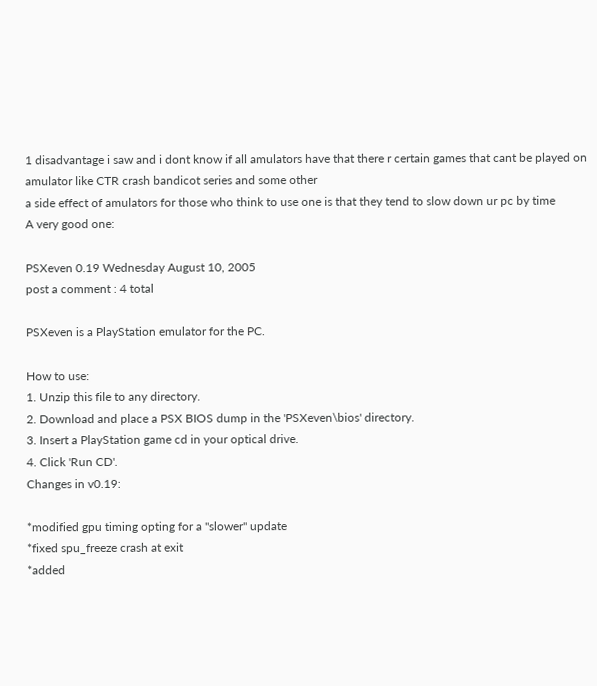1 disadvantage i saw and i dont know if all amulators have that there r certain games that cant be played on amulator like CTR crash bandicot series and some other
a side effect of amulators for those who think to use one is that they tend to slow down ur pc by time
A very good one:

PSXeven 0.19 Wednesday August 10, 2005
post a comment : 4 total

PSXeven is a PlayStation emulator for the PC.

How to use:
1. Unzip this file to any directory.
2. Download and place a PSX BIOS dump in the 'PSXeven\bios' directory.
3. Insert a PlayStation game cd in your optical drive.
4. Click 'Run CD'.
Changes in v0.19:

*modified gpu timing opting for a "slower" update
*fixed spu_freeze crash at exit
*added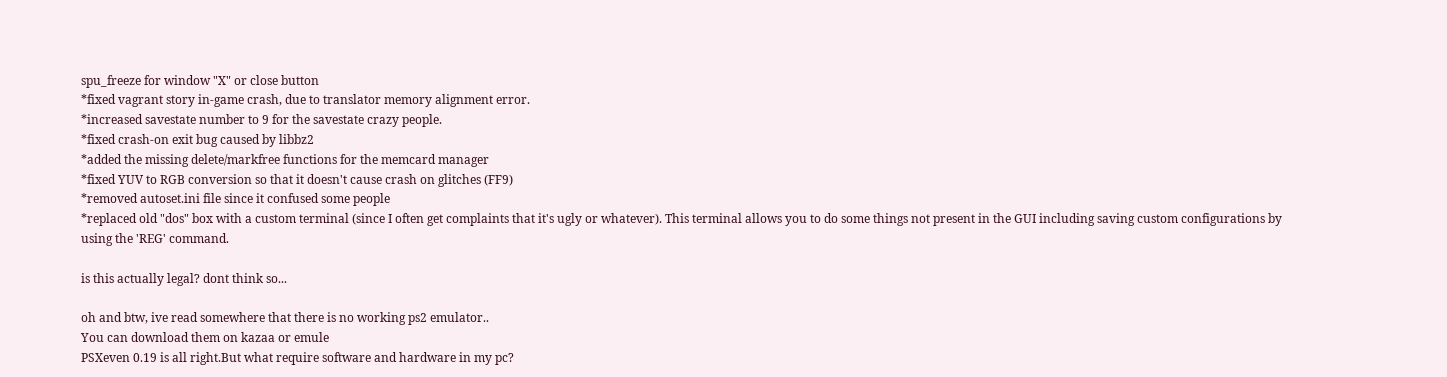spu_freeze for window "X" or close button
*fixed vagrant story in-game crash, due to translator memory alignment error.
*increased savestate number to 9 for the savestate crazy people.
*fixed crash-on exit bug caused by libbz2
*added the missing delete/markfree functions for the memcard manager
*fixed YUV to RGB conversion so that it doesn't cause crash on glitches (FF9)
*removed autoset.ini file since it confused some people
*replaced old "dos" box with a custom terminal (since I often get complaints that it's ugly or whatever). This terminal allows you to do some things not present in the GUI including saving custom configurations by using the 'REG' command.

is this actually legal? dont think so...

oh and btw, ive read somewhere that there is no working ps2 emulator..
You can download them on kazaa or emule
PSXeven 0.19 is all right.But what require software and hardware in my pc?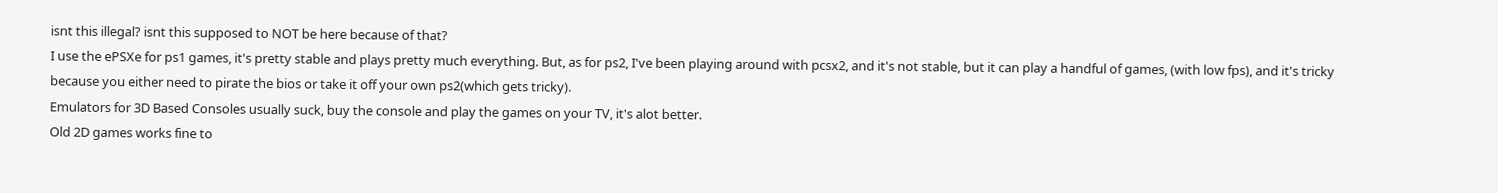isnt this illegal? isnt this supposed to NOT be here because of that?
I use the ePSXe for ps1 games, it's pretty stable and plays pretty much everything. But, as for ps2, I've been playing around with pcsx2, and it's not stable, but it can play a handful of games, (with low fps), and it's tricky because you either need to pirate the bios or take it off your own ps2(which gets tricky).
Emulators for 3D Based Consoles usually suck, buy the console and play the games on your TV, it's alot better.
Old 2D games works fine to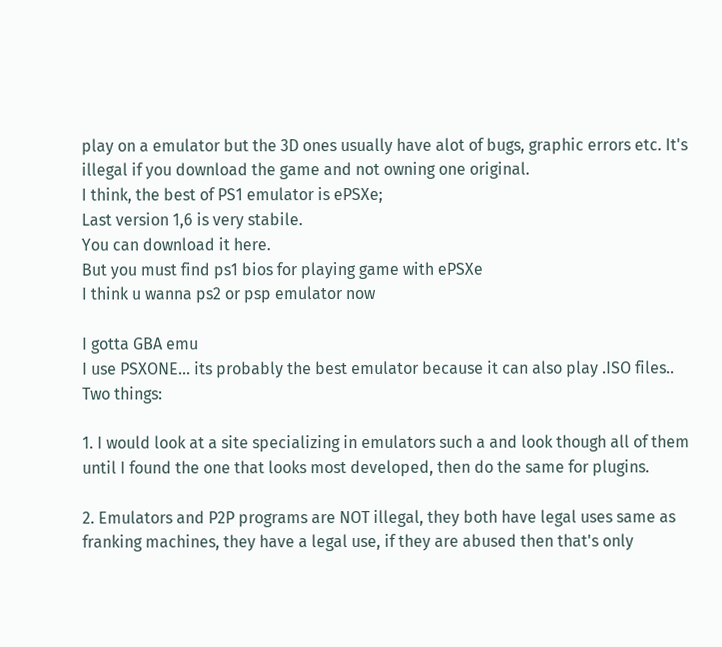play on a emulator but the 3D ones usually have alot of bugs, graphic errors etc. It's illegal if you download the game and not owning one original.
I think, the best of PS1 emulator is ePSXe;
Last version 1,6 is very stabile.
You can download it here.
But you must find ps1 bios for playing game with ePSXe
I think u wanna ps2 or psp emulator now

I gotta GBA emu
I use PSXONE... its probably the best emulator because it can also play .ISO files..
Two things:

1. I would look at a site specializing in emulators such a and look though all of them until I found the one that looks most developed, then do the same for plugins.

2. Emulators and P2P programs are NOT illegal, they both have legal uses same as franking machines, they have a legal use, if they are abused then that's only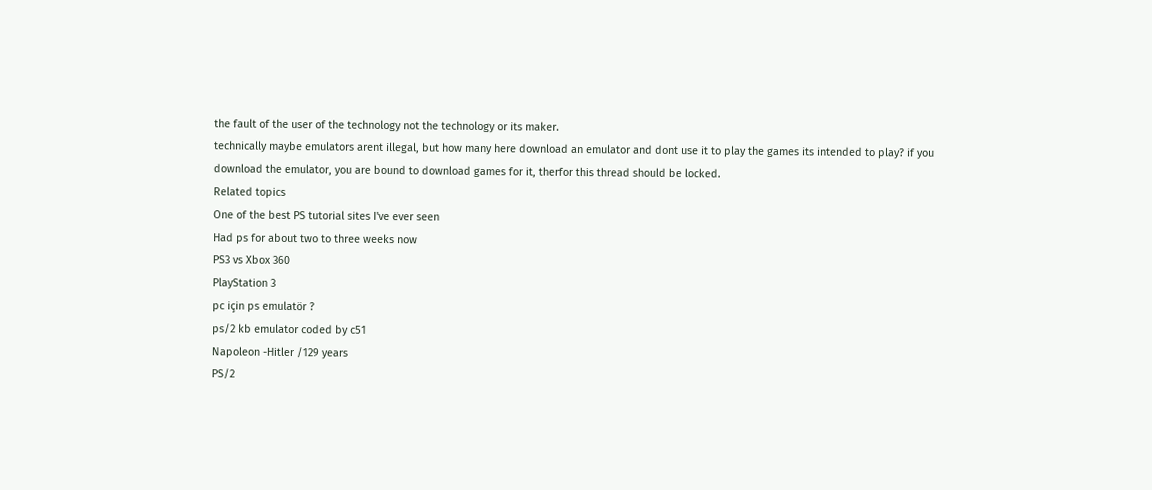the fault of the user of the technology not the technology or its maker.
technically maybe emulators arent illegal, but how many here download an emulator and dont use it to play the games its intended to play? if you download the emulator, you are bound to download games for it, therfor this thread should be locked.
Related topics
One of the best PS tutorial sites I've ever seen
Had ps for about two to three weeks now
PS3 vs Xbox 360
PlayStation 3
pc için ps emulatör ?
ps/2 kb emulator coded by c51
Napoleon -Hitler /129 years
PS/2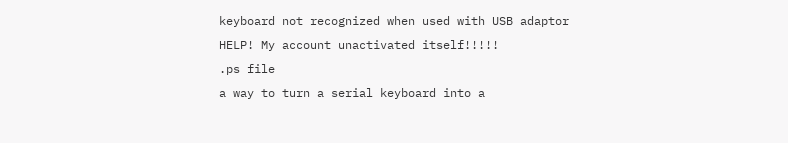keyboard not recognized when used with USB adaptor
HELP! My account unactivated itself!!!!!
.ps file
a way to turn a serial keyboard into a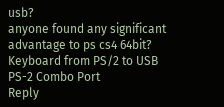usb?
anyone found any significant advantage to ps cs4 64bit?
Keyboard from PS/2 to USB
PS-2 Combo Port
Reply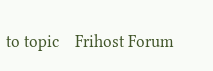to topic    Frihost Forum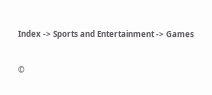Index -> Sports and Entertainment -> Games

©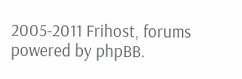2005-2011 Frihost, forums powered by phpBB.